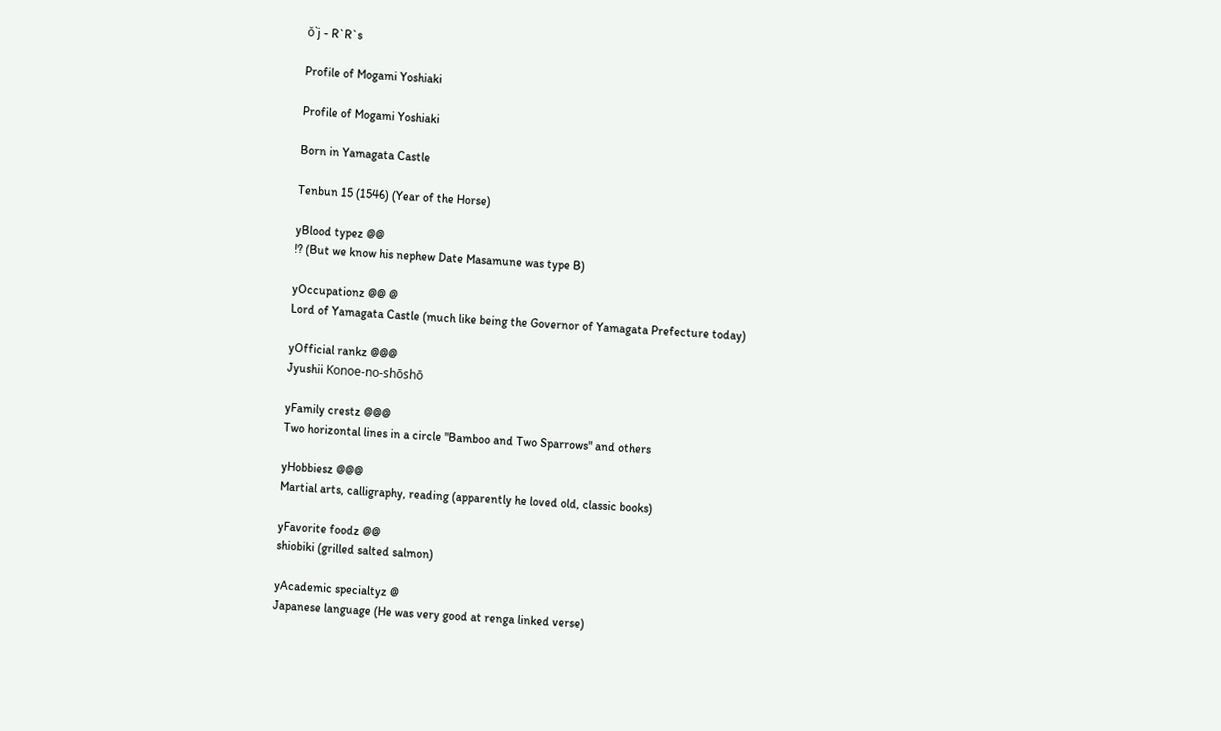ŏ`j - R`R`s

Profile of Mogami Yoshiaki

Profile of Mogami Yoshiaki

Born in Yamagata Castle

Tenbun 15 (1546) (Year of the Horse)

yBlood typez @@
!? (But we know his nephew Date Masamune was type B)

yOccupationz @@ @
Lord of Yamagata Castle (much like being the Governor of Yamagata Prefecture today)

yOfficial rankz @@@
Jyushii Konoe-no-shōshō

yFamily crestz @@@
Two horizontal lines in a circle "Bamboo and Two Sparrows" and others

yHobbiesz @@@
Martial arts, calligraphy, reading (apparently he loved old, classic books)

yFavorite foodz @@
shiobiki (grilled salted salmon)

yAcademic specialtyz @
Japanese language (He was very good at renga linked verse)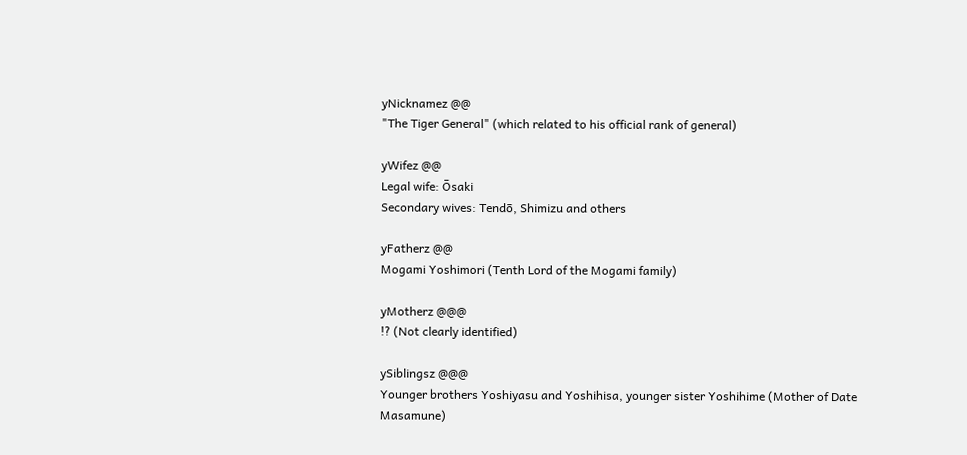yNicknamez @@
"The Tiger General" (which related to his official rank of general)

yWifez @@
Legal wife: Ōsaki
Secondary wives: Tendō, Shimizu and others

yFatherz @@
Mogami Yoshimori (Tenth Lord of the Mogami family)

yMotherz @@@
!? (Not clearly identified)

ySiblingsz @@@
Younger brothers Yoshiyasu and Yoshihisa, younger sister Yoshihime (Mother of Date Masamune)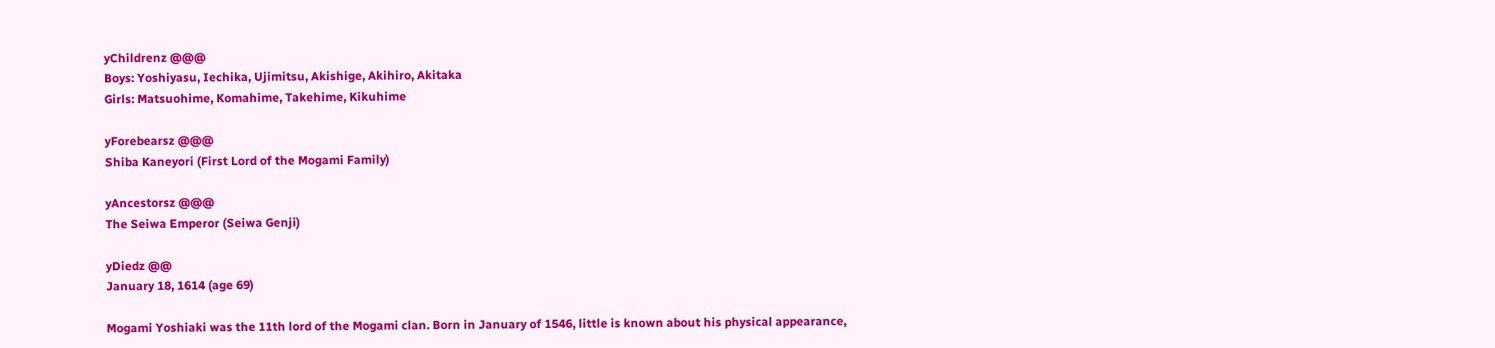yChildrenz @@@
Boys: Yoshiyasu, Iechika, Ujimitsu, Akishige, Akihiro, Akitaka
Girls: Matsuohime, Komahime, Takehime, Kikuhime

yForebearsz @@@
Shiba Kaneyori (First Lord of the Mogami Family)

yAncestorsz @@@
The Seiwa Emperor (Seiwa Genji)

yDiedz @@
January 18, 1614 (age 69)

Mogami Yoshiaki was the 11th lord of the Mogami clan. Born in January of 1546, little is known about his physical appearance,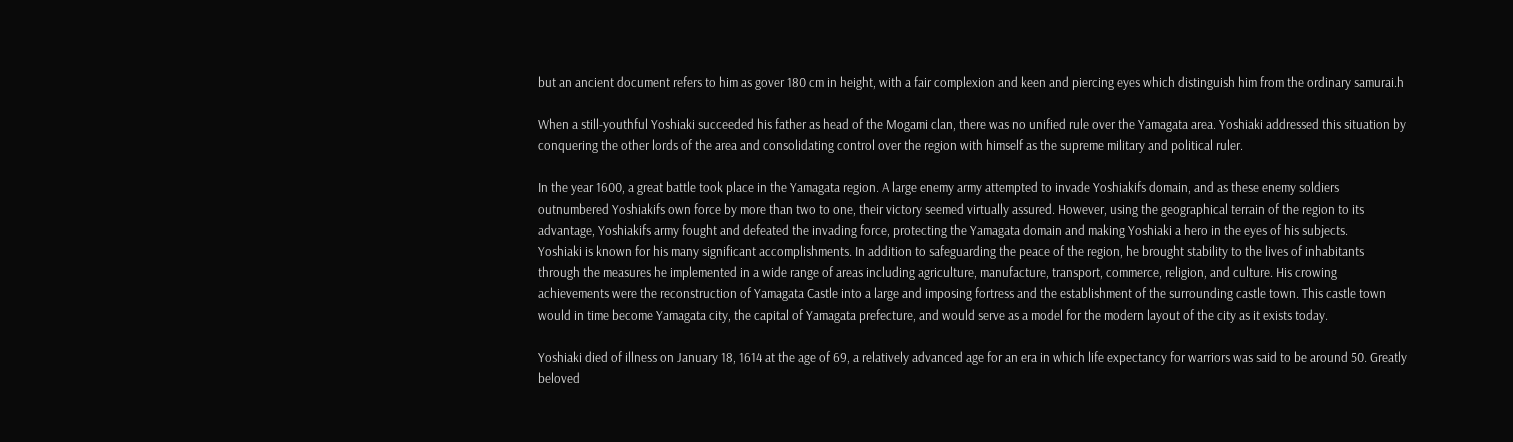but an ancient document refers to him as gover 180 cm in height, with a fair complexion and keen and piercing eyes which distinguish him from the ordinary samurai.h

When a still-youthful Yoshiaki succeeded his father as head of the Mogami clan, there was no unified rule over the Yamagata area. Yoshiaki addressed this situation by conquering the other lords of the area and consolidating control over the region with himself as the supreme military and political ruler.

In the year 1600, a great battle took place in the Yamagata region. A large enemy army attempted to invade Yoshiakifs domain, and as these enemy soldiers outnumbered Yoshiakifs own force by more than two to one, their victory seemed virtually assured. However, using the geographical terrain of the region to its advantage, Yoshiakifs army fought and defeated the invading force, protecting the Yamagata domain and making Yoshiaki a hero in the eyes of his subjects.
Yoshiaki is known for his many significant accomplishments. In addition to safeguarding the peace of the region, he brought stability to the lives of inhabitants through the measures he implemented in a wide range of areas including agriculture, manufacture, transport, commerce, religion, and culture. His crowing achievements were the reconstruction of Yamagata Castle into a large and imposing fortress and the establishment of the surrounding castle town. This castle town would in time become Yamagata city, the capital of Yamagata prefecture, and would serve as a model for the modern layout of the city as it exists today.

Yoshiaki died of illness on January 18, 1614 at the age of 69, a relatively advanced age for an era in which life expectancy for warriors was said to be around 50. Greatly beloved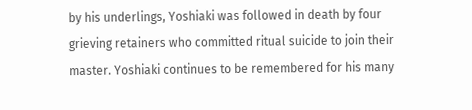by his underlings, Yoshiaki was followed in death by four grieving retainers who committed ritual suicide to join their master. Yoshiaki continues to be remembered for his many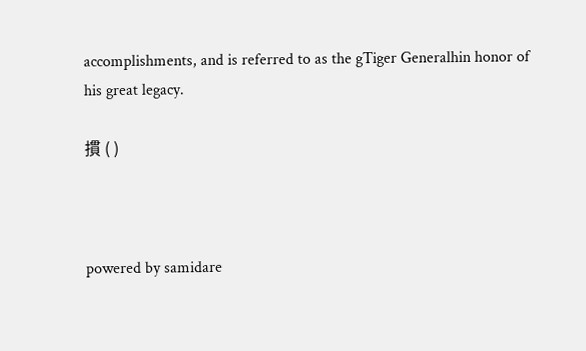accomplishments, and is referred to as the gTiger Generalhin honor of his great legacy.

摜 ( )



powered by samidare